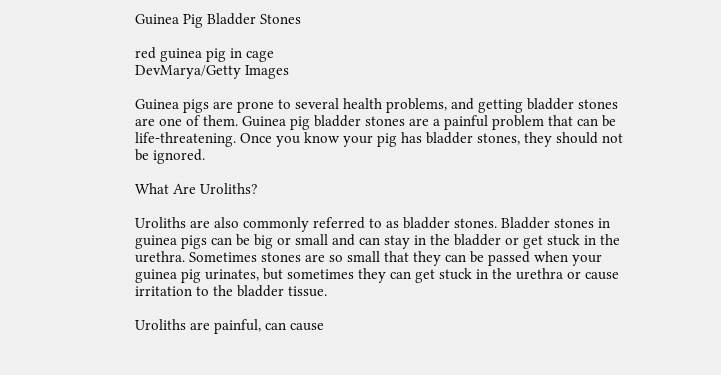Guinea Pig Bladder Stones

red guinea pig in cage
DevMarya/Getty Images

Guinea pigs are prone to several health problems, and getting bladder stones are one of them. Guinea pig bladder stones are a painful problem that can be life-threatening. Once you know your pig has bladder stones, they should not be ignored.

What Are Uroliths?

Uroliths are also commonly referred to as bladder stones. Bladder stones in guinea pigs can be big or small and can stay in the bladder or get stuck in the urethra. Sometimes stones are so small that they can be passed when your guinea pig urinates, but sometimes they can get stuck in the urethra or cause irritation to the bladder tissue.

Uroliths are painful, can cause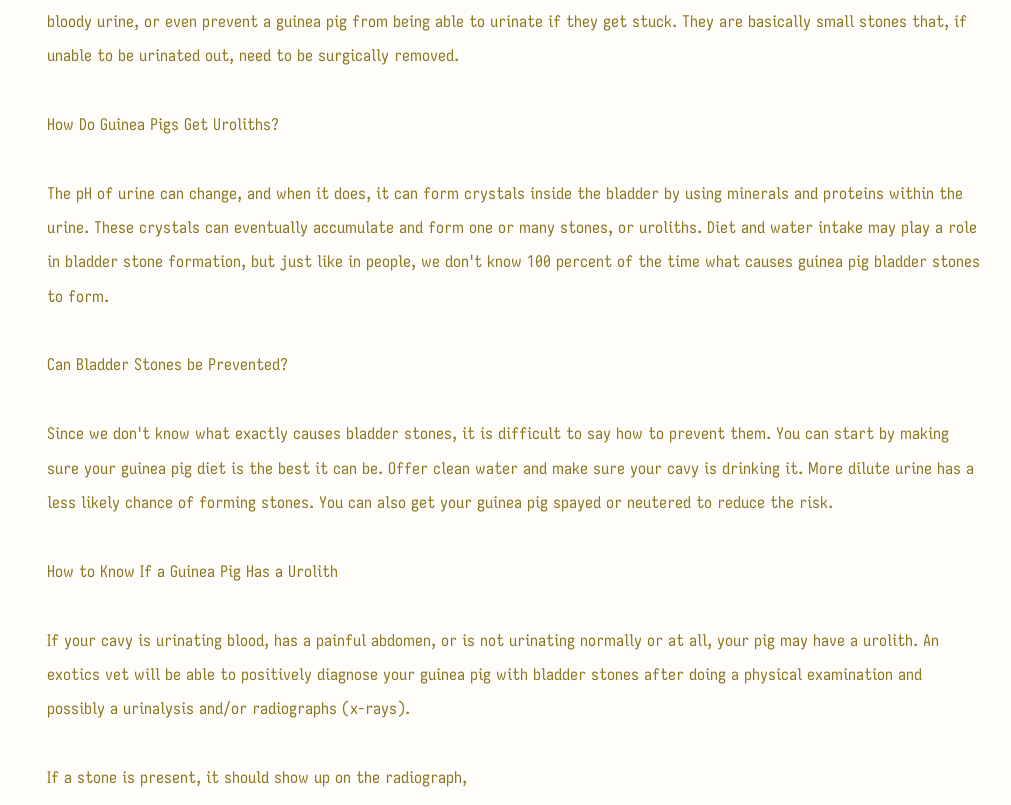bloody urine, or even prevent a guinea pig from being able to urinate if they get stuck. They are basically small stones that, if unable to be urinated out, need to be surgically removed.

How Do Guinea Pigs Get Uroliths?

The pH of urine can change, and when it does, it can form crystals inside the bladder by using minerals and proteins within the urine. These crystals can eventually accumulate and form one or many stones, or uroliths. Diet and water intake may play a role in bladder stone formation, but just like in people, we don't know 100 percent of the time what causes guinea pig bladder stones to form.

Can Bladder Stones be Prevented?

Since we don't know what exactly causes bladder stones, it is difficult to say how to prevent them. You can start by making sure your guinea pig diet is the best it can be. Offer clean water and make sure your cavy is drinking it. More dilute urine has a less likely chance of forming stones. You can also get your guinea pig spayed or neutered to reduce the risk.

How to Know If a Guinea Pig Has a Urolith

If your cavy is urinating blood, has a painful abdomen, or is not urinating normally or at all, your pig may have a urolith. An exotics vet will be able to positively diagnose your guinea pig with bladder stones after doing a physical examination and possibly a urinalysis and/or radiographs (x-rays).

If a stone is present, it should show up on the radiograph,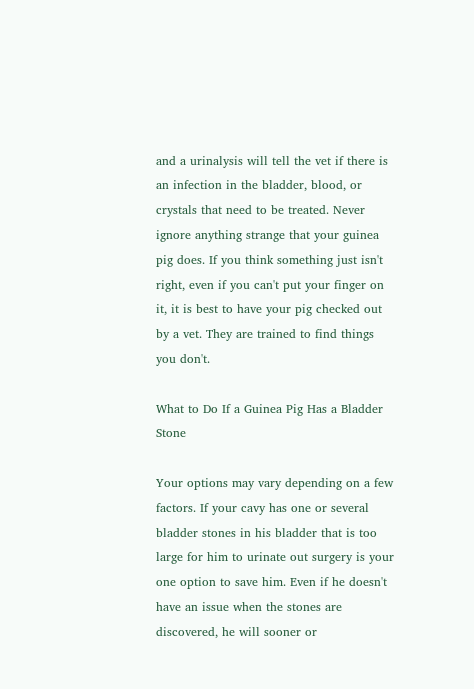and a urinalysis will tell the vet if there is an infection in the bladder, blood, or crystals that need to be treated. Never ignore anything strange that your guinea pig does. If you think something just isn't right, even if you can't put your finger on it, it is best to have your pig checked out by a vet. They are trained to find things you don't.

What to Do If a Guinea Pig Has a Bladder Stone

Your options may vary depending on a few factors. If your cavy has one or several bladder stones in his bladder that is too large for him to urinate out surgery is your one option to save him. Even if he doesn't have an issue when the stones are discovered, he will sooner or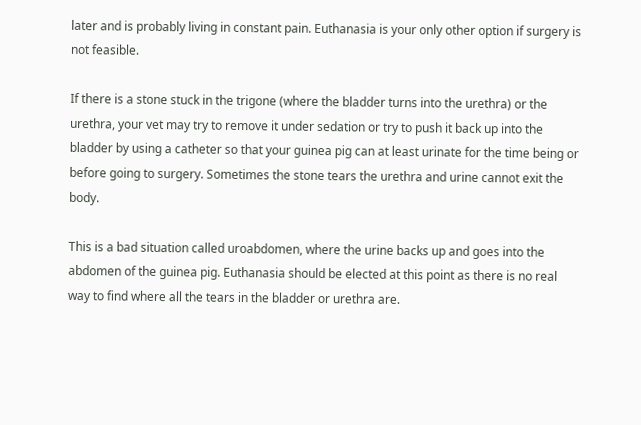later and is probably living in constant pain. Euthanasia is your only other option if surgery is not feasible.

If there is a stone stuck in the trigone (where the bladder turns into the urethra) or the urethra, your vet may try to remove it under sedation or try to push it back up into the bladder by using a catheter so that your guinea pig can at least urinate for the time being or before going to surgery. Sometimes the stone tears the urethra and urine cannot exit the body.

This is a bad situation called uroabdomen, where the urine backs up and goes into the abdomen of the guinea pig. Euthanasia should be elected at this point as there is no real way to find where all the tears in the bladder or urethra are.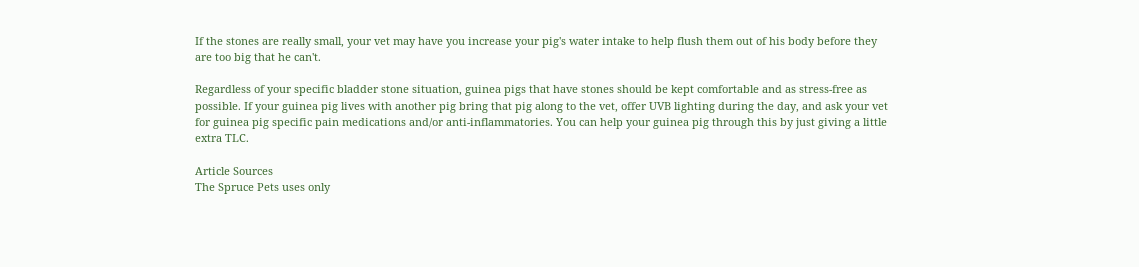If the stones are really small, your vet may have you increase your pig's water intake to help flush them out of his body before they are too big that he can't.

Regardless of your specific bladder stone situation, guinea pigs that have stones should be kept comfortable and as stress-free as possible. If your guinea pig lives with another pig bring that pig along to the vet, offer UVB lighting during the day, and ask your vet for guinea pig specific pain medications and/or anti-inflammatories. You can help your guinea pig through this by just giving a little extra TLC.

Article Sources
The Spruce Pets uses only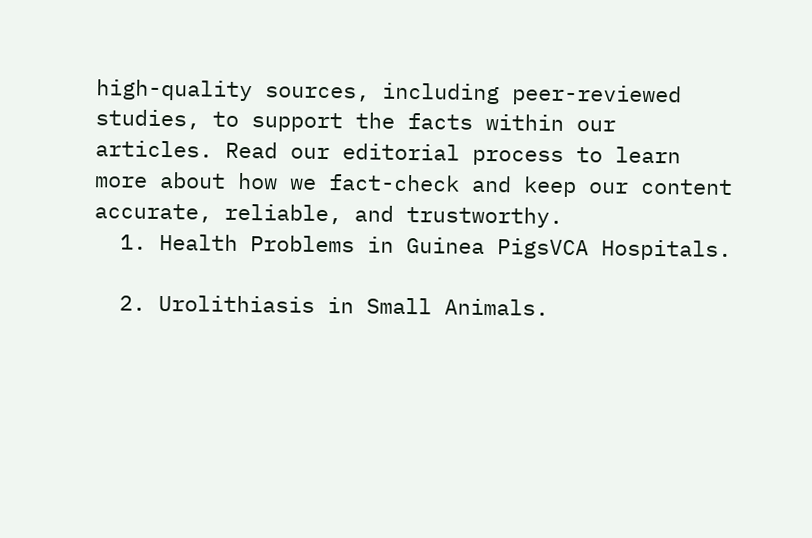high-quality sources, including peer-reviewed studies, to support the facts within our articles. Read our editorial process to learn more about how we fact-check and keep our content accurate, reliable, and trustworthy.
  1. Health Problems in Guinea PigsVCA Hospitals.

  2. Urolithiasis in Small Animals.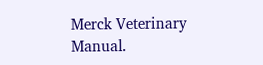Merck Veterinary Manual.